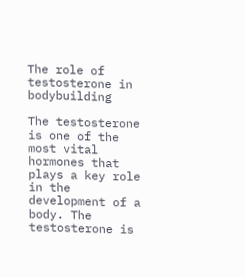The role of testosterone in bodybuilding

The testosterone is one of the most vital hormones that plays a key role in the development of a body. The testosterone is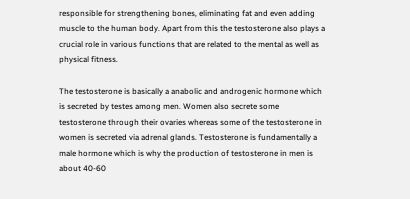responsible for strengthening bones, eliminating fat and even adding muscle to the human body. Apart from this the testosterone also plays a crucial role in various functions that are related to the mental as well as physical fitness.

The testosterone is basically a anabolic and androgenic hormone which is secreted by testes among men. Women also secrete some testosterone through their ovaries whereas some of the testosterone in women is secreted via adrenal glands. Testosterone is fundamentally a male hormone which is why the production of testosterone in men is about 40-60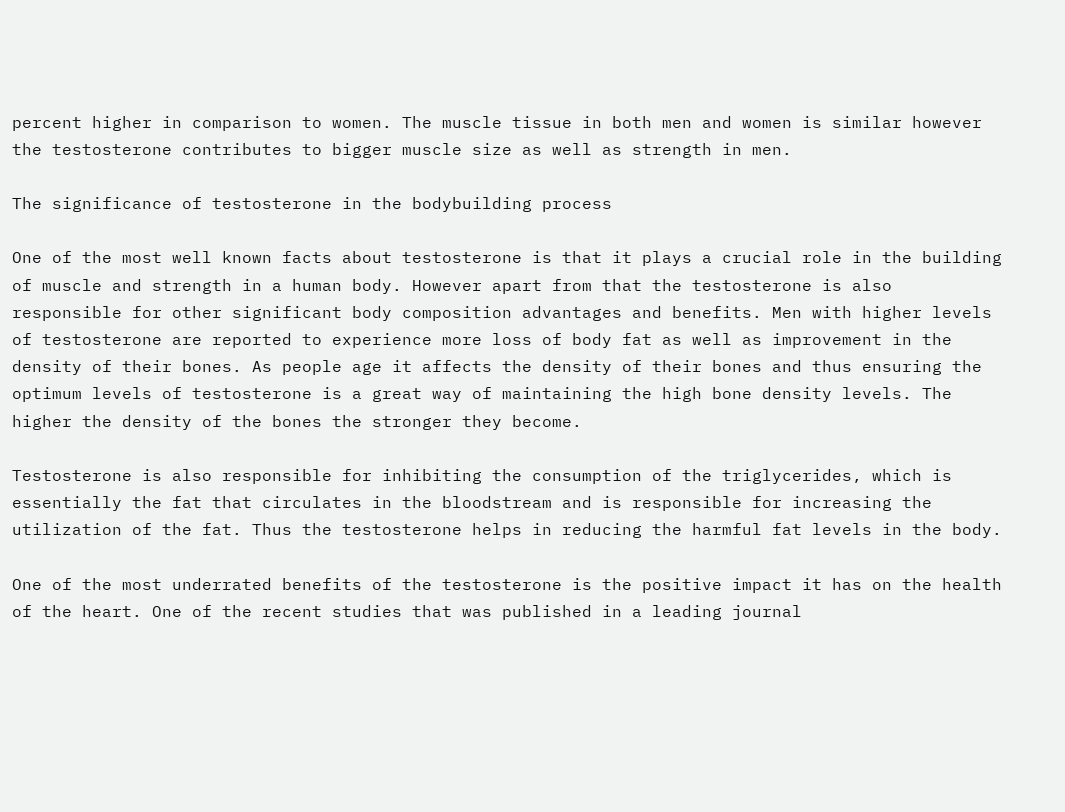percent higher in comparison to women. The muscle tissue in both men and women is similar however the testosterone contributes to bigger muscle size as well as strength in men.

The significance of testosterone in the bodybuilding process

One of the most well known facts about testosterone is that it plays a crucial role in the building of muscle and strength in a human body. However apart from that the testosterone is also responsible for other significant body composition advantages and benefits. Men with higher levels of testosterone are reported to experience more loss of body fat as well as improvement in the density of their bones. As people age it affects the density of their bones and thus ensuring the optimum levels of testosterone is a great way of maintaining the high bone density levels. The higher the density of the bones the stronger they become.

Testosterone is also responsible for inhibiting the consumption of the triglycerides, which is essentially the fat that circulates in the bloodstream and is responsible for increasing the utilization of the fat. Thus the testosterone helps in reducing the harmful fat levels in the body.

One of the most underrated benefits of the testosterone is the positive impact it has on the health of the heart. One of the recent studies that was published in a leading journal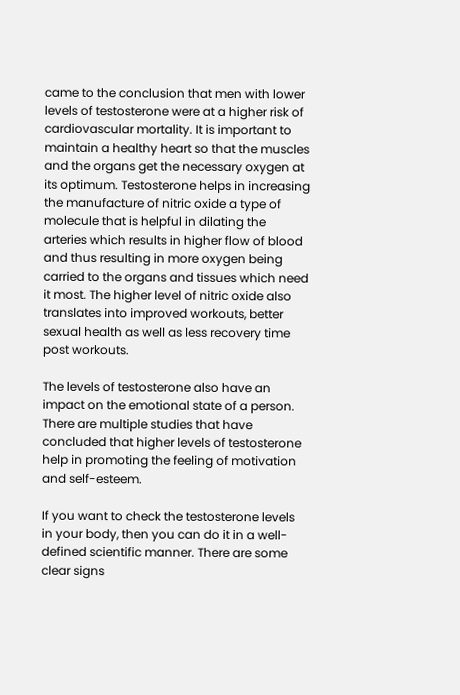came to the conclusion that men with lower levels of testosterone were at a higher risk of cardiovascular mortality. It is important to maintain a healthy heart so that the muscles and the organs get the necessary oxygen at its optimum. Testosterone helps in increasing the manufacture of nitric oxide a type of molecule that is helpful in dilating the arteries which results in higher flow of blood and thus resulting in more oxygen being carried to the organs and tissues which need it most. The higher level of nitric oxide also translates into improved workouts, better sexual health as well as less recovery time post workouts.

The levels of testosterone also have an impact on the emotional state of a person. There are multiple studies that have concluded that higher levels of testosterone help in promoting the feeling of motivation and self-esteem.

If you want to check the testosterone levels in your body, then you can do it in a well-defined scientific manner. There are some clear signs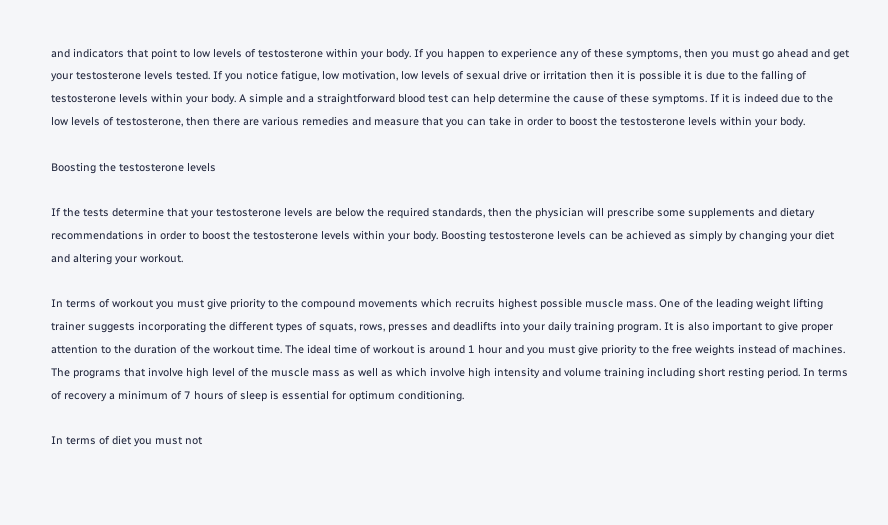and indicators that point to low levels of testosterone within your body. If you happen to experience any of these symptoms, then you must go ahead and get your testosterone levels tested. If you notice fatigue, low motivation, low levels of sexual drive or irritation then it is possible it is due to the falling of testosterone levels within your body. A simple and a straightforward blood test can help determine the cause of these symptoms. If it is indeed due to the low levels of testosterone, then there are various remedies and measure that you can take in order to boost the testosterone levels within your body.

Boosting the testosterone levels

If the tests determine that your testosterone levels are below the required standards, then the physician will prescribe some supplements and dietary recommendations in order to boost the testosterone levels within your body. Boosting testosterone levels can be achieved as simply by changing your diet and altering your workout.

In terms of workout you must give priority to the compound movements which recruits highest possible muscle mass. One of the leading weight lifting trainer suggests incorporating the different types of squats, rows, presses and deadlifts into your daily training program. It is also important to give proper attention to the duration of the workout time. The ideal time of workout is around 1 hour and you must give priority to the free weights instead of machines. The programs that involve high level of the muscle mass as well as which involve high intensity and volume training including short resting period. In terms of recovery a minimum of 7 hours of sleep is essential for optimum conditioning.

In terms of diet you must not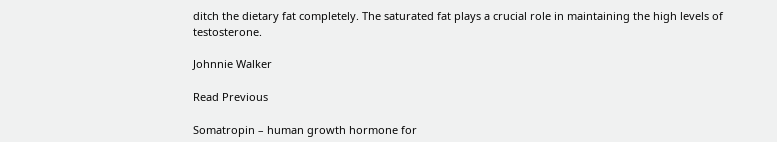ditch the dietary fat completely. The saturated fat plays a crucial role in maintaining the high levels of testosterone.

Johnnie Walker

Read Previous

Somatropin – human growth hormone for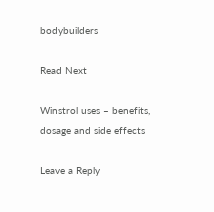bodybuilders

Read Next

Winstrol uses – benefits, dosage and side effects

Leave a Reply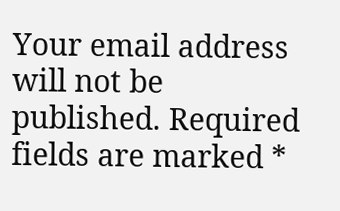Your email address will not be published. Required fields are marked *